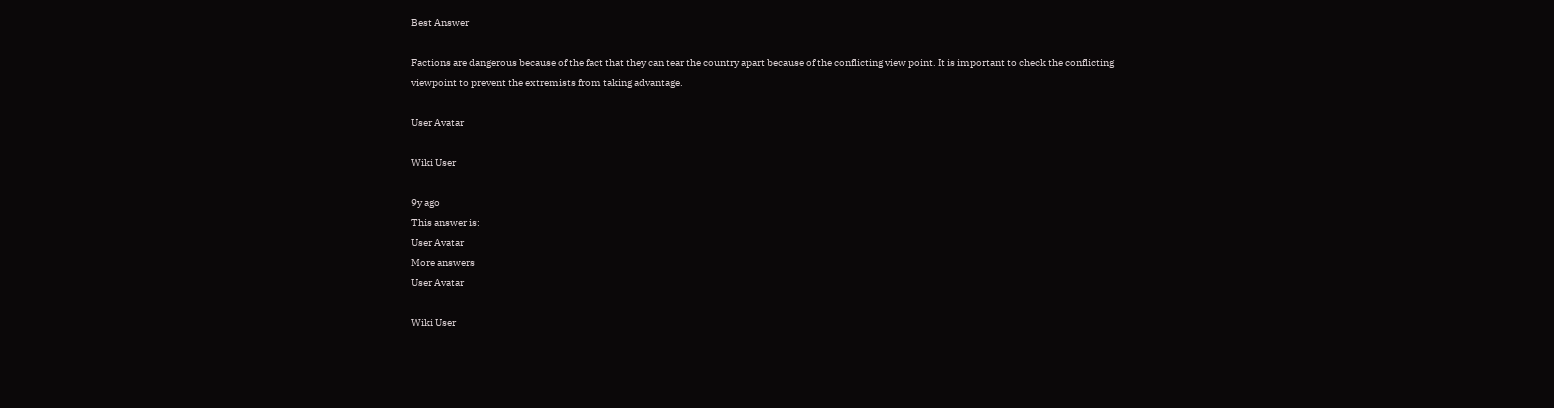Best Answer

Factions are dangerous because of the fact that they can tear the country apart because of the conflicting view point. It is important to check the conflicting viewpoint to prevent the extremists from taking advantage.

User Avatar

Wiki User

9y ago
This answer is:
User Avatar
More answers
User Avatar

Wiki User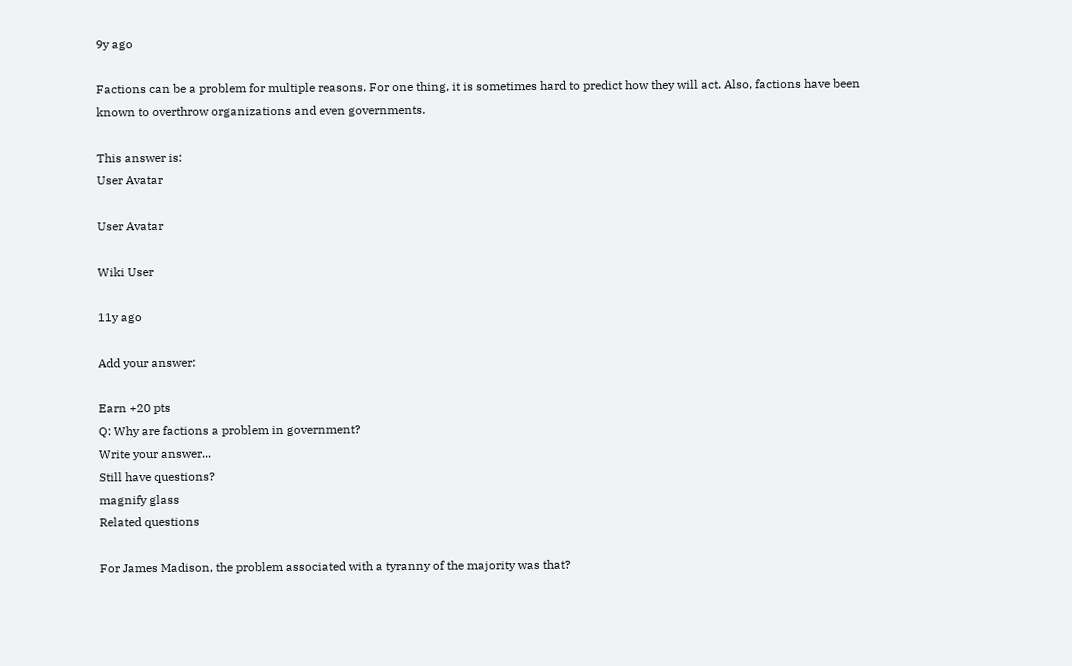9y ago

Factions can be a problem for multiple reasons. For one thing, it is sometimes hard to predict how they will act. Also, factions have been known to overthrow organizations and even governments.

This answer is:
User Avatar

User Avatar

Wiki User

11y ago

Add your answer:

Earn +20 pts
Q: Why are factions a problem in government?
Write your answer...
Still have questions?
magnify glass
Related questions

For James Madison, the problem associated with a tyranny of the majority was that?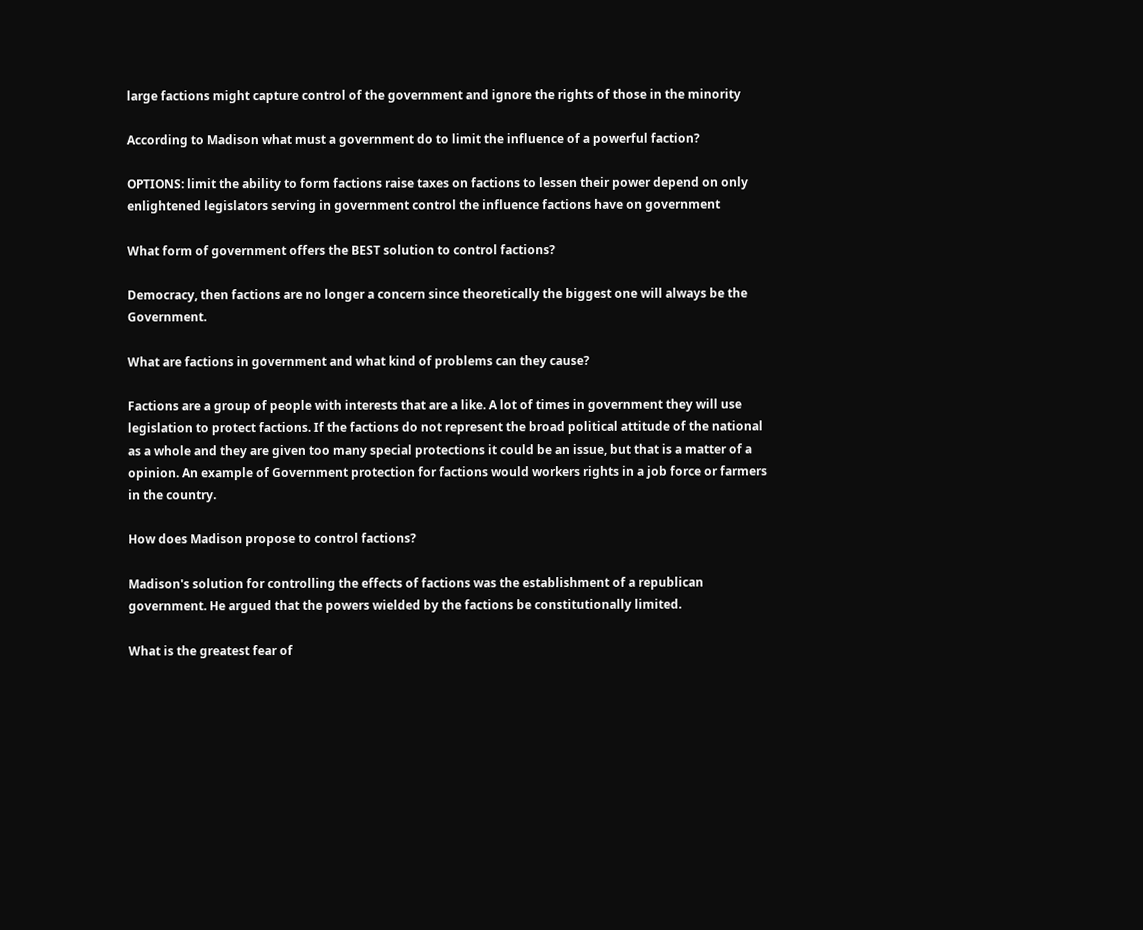large factions might capture control of the government and ignore the rights of those in the minority

According to Madison what must a government do to limit the influence of a powerful faction?

OPTIONS: limit the ability to form factions raise taxes on factions to lessen their power depend on only enlightened legislators serving in government control the influence factions have on government

What form of government offers the BEST solution to control factions?

Democracy, then factions are no longer a concern since theoretically the biggest one will always be the Government.

What are factions in government and what kind of problems can they cause?

Factions are a group of people with interests that are a like. A lot of times in government they will use legislation to protect factions. If the factions do not represent the broad political attitude of the national as a whole and they are given too many special protections it could be an issue, but that is a matter of a opinion. An example of Government protection for factions would workers rights in a job force or farmers in the country.

How does Madison propose to control factions?

Madison's solution for controlling the effects of factions was the establishment of a republican government. He argued that the powers wielded by the factions be constitutionally limited.

What is the greatest fear of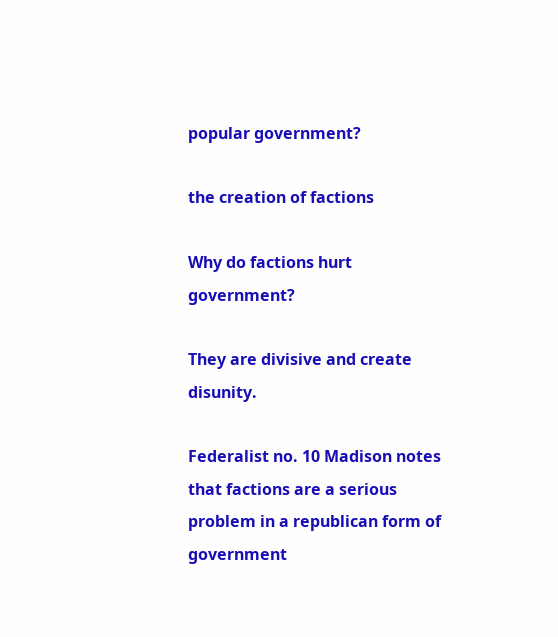popular government?

the creation of factions

Why do factions hurt government?

They are divisive and create disunity.

Federalist no. 10 Madison notes that factions are a serious problem in a republican form of government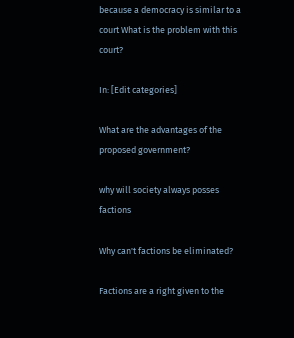because a democracy is similar to a court What is the problem with this court?

In: [Edit categories]

What are the advantages of the proposed government?

why will society always posses factions

Why can't factions be eliminated?

Factions are a right given to the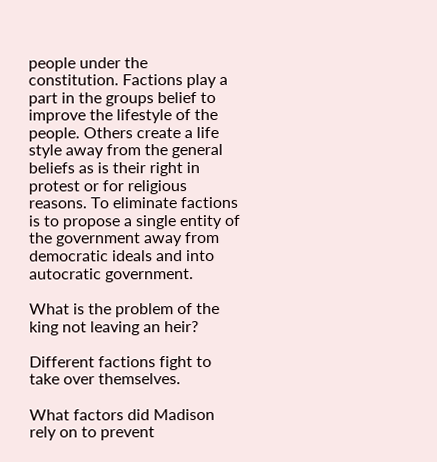people under the constitution. Factions play a part in the groups belief to improve the lifestyle of the people. Others create a life style away from the general beliefs as is their right in protest or for religious reasons. To eliminate factions is to propose a single entity of the government away from democratic ideals and into autocratic government.

What is the problem of the king not leaving an heir?

Different factions fight to take over themselves.

What factors did Madison rely on to prevent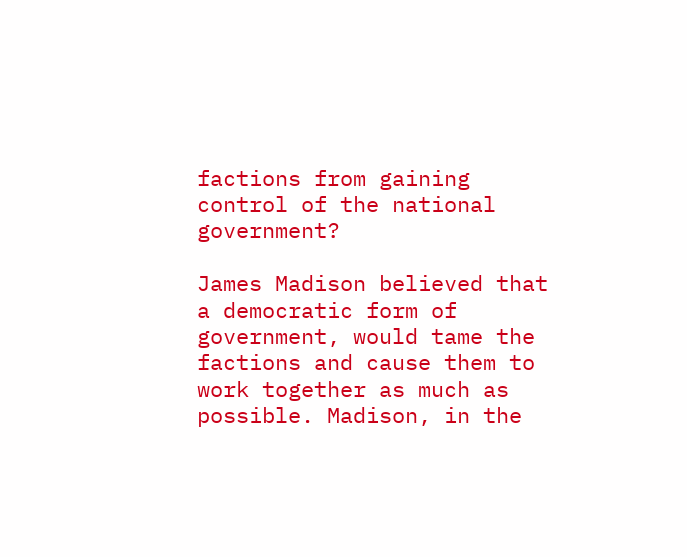factions from gaining control of the national government?

James Madison believed that a democratic form of government, would tame the factions and cause them to work together as much as possible. Madison, in the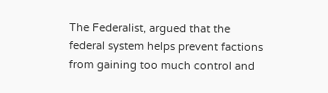The Federalist, argued that the federal system helps prevent factions from gaining too much control and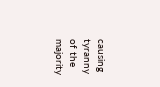causing tyranny of the majority